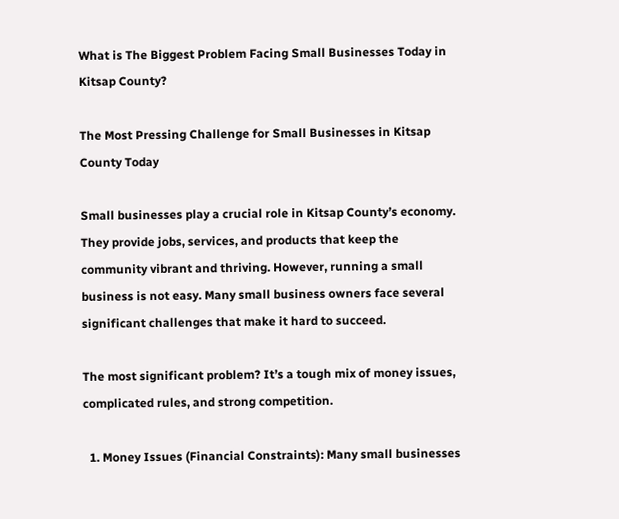What is The Biggest Problem Facing Small Businesses Today in Kitsap County?

The Most Pressing Challenge for Small Businesses in Kitsap County Today

Small businesses play a crucial role in Kitsap County’s economy. They provide jobs, services, and products that keep the community vibrant and thriving. However, running a small business is not easy. Many small business owners face several significant challenges that make it hard to succeed.

The most significant problem? It’s a tough mix of money issues, complicated rules, and strong competition.

  1. Money Issues (Financial Constraints): Many small businesses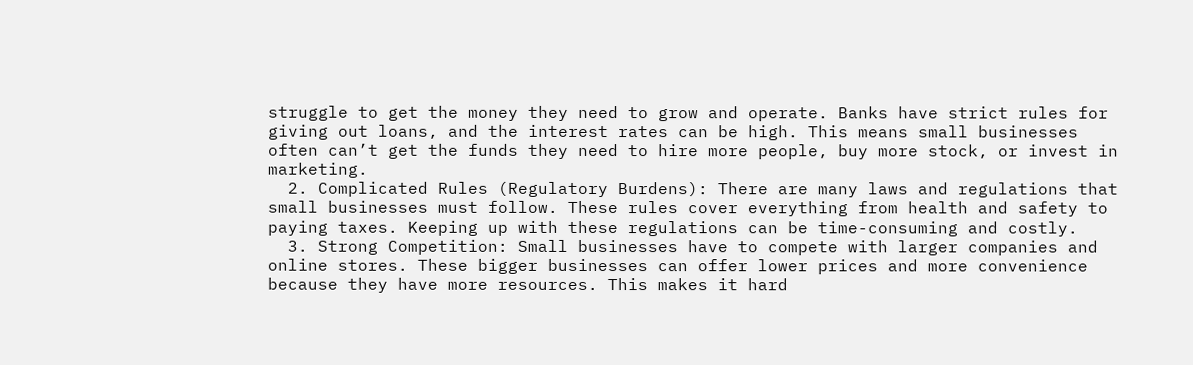struggle to get the money they need to grow and operate. Banks have strict rules for giving out loans, and the interest rates can be high. This means small businesses often can’t get the funds they need to hire more people, buy more stock, or invest in marketing.
  2. Complicated Rules (Regulatory Burdens): There are many laws and regulations that small businesses must follow. These rules cover everything from health and safety to paying taxes. Keeping up with these regulations can be time-consuming and costly.
  3. Strong Competition: Small businesses have to compete with larger companies and online stores. These bigger businesses can offer lower prices and more convenience because they have more resources. This makes it hard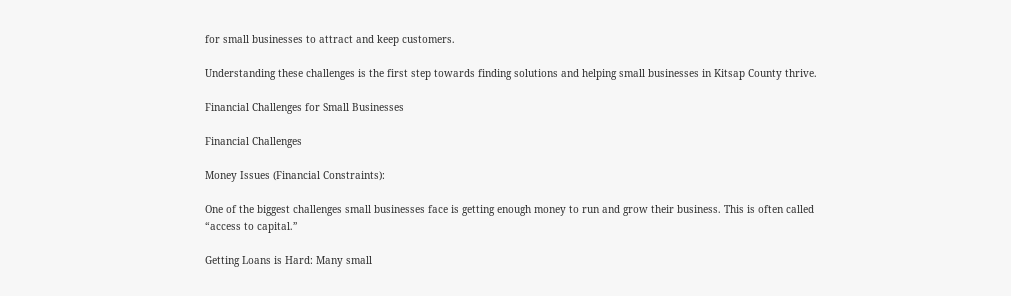for small businesses to attract and keep customers.

Understanding these challenges is the first step towards finding solutions and helping small businesses in Kitsap County thrive.

Financial Challenges for Small Businesses

Financial Challenges

Money Issues (Financial Constraints):

One of the biggest challenges small businesses face is getting enough money to run and grow their business. This is often called “access to capital.”

Getting Loans is Hard: Many small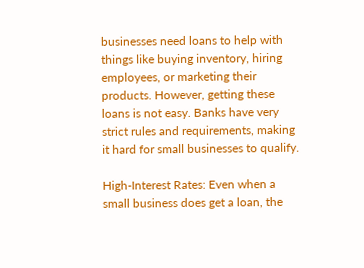businesses need loans to help with things like buying inventory, hiring employees, or marketing their products. However, getting these loans is not easy. Banks have very strict rules and requirements, making it hard for small businesses to qualify.

High-Interest Rates: Even when a small business does get a loan, the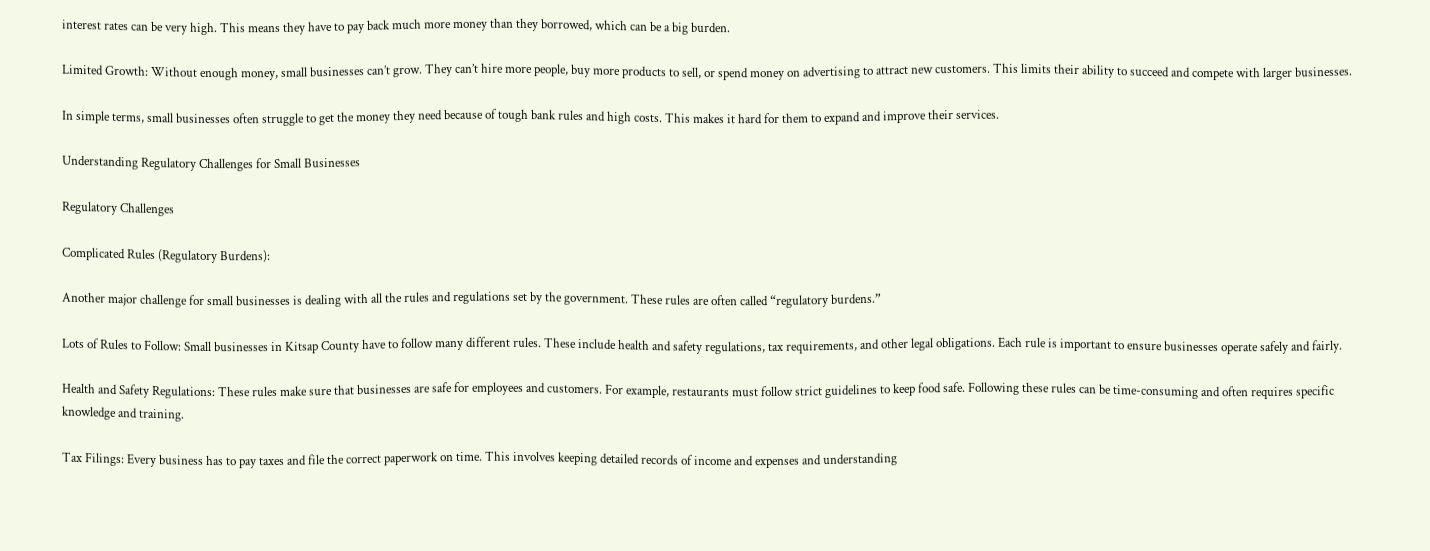interest rates can be very high. This means they have to pay back much more money than they borrowed, which can be a big burden.

Limited Growth: Without enough money, small businesses can’t grow. They can’t hire more people, buy more products to sell, or spend money on advertising to attract new customers. This limits their ability to succeed and compete with larger businesses.

In simple terms, small businesses often struggle to get the money they need because of tough bank rules and high costs. This makes it hard for them to expand and improve their services.

Understanding Regulatory Challenges for Small Businesses

Regulatory Challenges

Complicated Rules (Regulatory Burdens):

Another major challenge for small businesses is dealing with all the rules and regulations set by the government. These rules are often called “regulatory burdens.”

Lots of Rules to Follow: Small businesses in Kitsap County have to follow many different rules. These include health and safety regulations, tax requirements, and other legal obligations. Each rule is important to ensure businesses operate safely and fairly.

Health and Safety Regulations: These rules make sure that businesses are safe for employees and customers. For example, restaurants must follow strict guidelines to keep food safe. Following these rules can be time-consuming and often requires specific knowledge and training.

Tax Filings: Every business has to pay taxes and file the correct paperwork on time. This involves keeping detailed records of income and expenses and understanding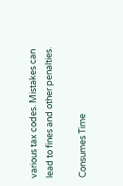various tax codes. Mistakes can lead to fines and other penalties.

Consumes Time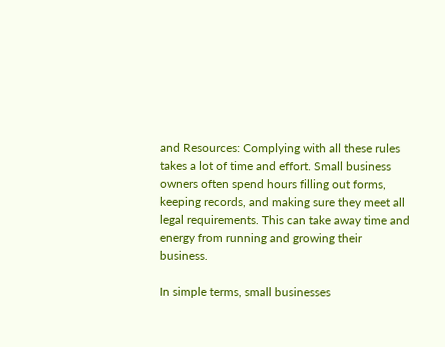and Resources: Complying with all these rules takes a lot of time and effort. Small business owners often spend hours filling out forms, keeping records, and making sure they meet all legal requirements. This can take away time and energy from running and growing their business.

In simple terms, small businesses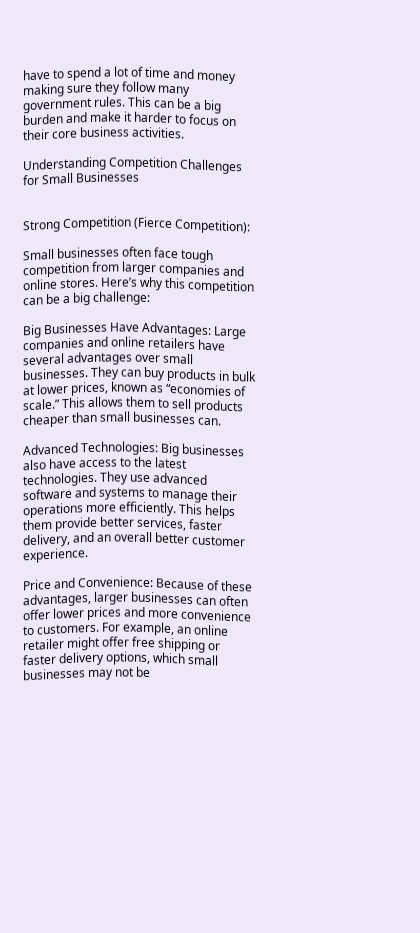have to spend a lot of time and money making sure they follow many government rules. This can be a big burden and make it harder to focus on their core business activities.

Understanding Competition Challenges for Small Businesses


Strong Competition (Fierce Competition):

Small businesses often face tough competition from larger companies and online stores. Here’s why this competition can be a big challenge:

Big Businesses Have Advantages: Large companies and online retailers have several advantages over small businesses. They can buy products in bulk at lower prices, known as “economies of scale.” This allows them to sell products cheaper than small businesses can.

Advanced Technologies: Big businesses also have access to the latest technologies. They use advanced software and systems to manage their operations more efficiently. This helps them provide better services, faster delivery, and an overall better customer experience.

Price and Convenience: Because of these advantages, larger businesses can often offer lower prices and more convenience to customers. For example, an online retailer might offer free shipping or faster delivery options, which small businesses may not be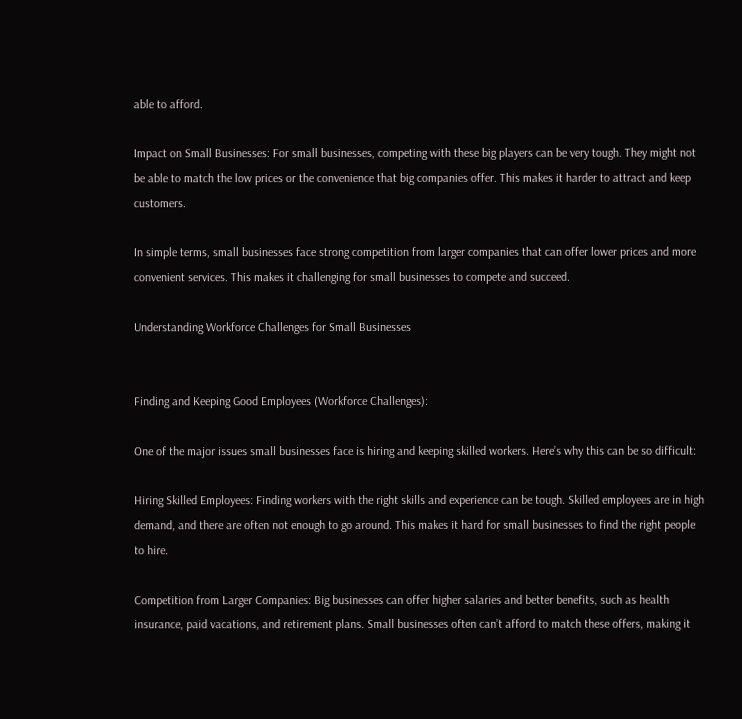able to afford.

Impact on Small Businesses: For small businesses, competing with these big players can be very tough. They might not be able to match the low prices or the convenience that big companies offer. This makes it harder to attract and keep customers.

In simple terms, small businesses face strong competition from larger companies that can offer lower prices and more convenient services. This makes it challenging for small businesses to compete and succeed.

Understanding Workforce Challenges for Small Businesses


Finding and Keeping Good Employees (Workforce Challenges):

One of the major issues small businesses face is hiring and keeping skilled workers. Here’s why this can be so difficult:

Hiring Skilled Employees: Finding workers with the right skills and experience can be tough. Skilled employees are in high demand, and there are often not enough to go around. This makes it hard for small businesses to find the right people to hire.

Competition from Larger Companies: Big businesses can offer higher salaries and better benefits, such as health insurance, paid vacations, and retirement plans. Small businesses often can’t afford to match these offers, making it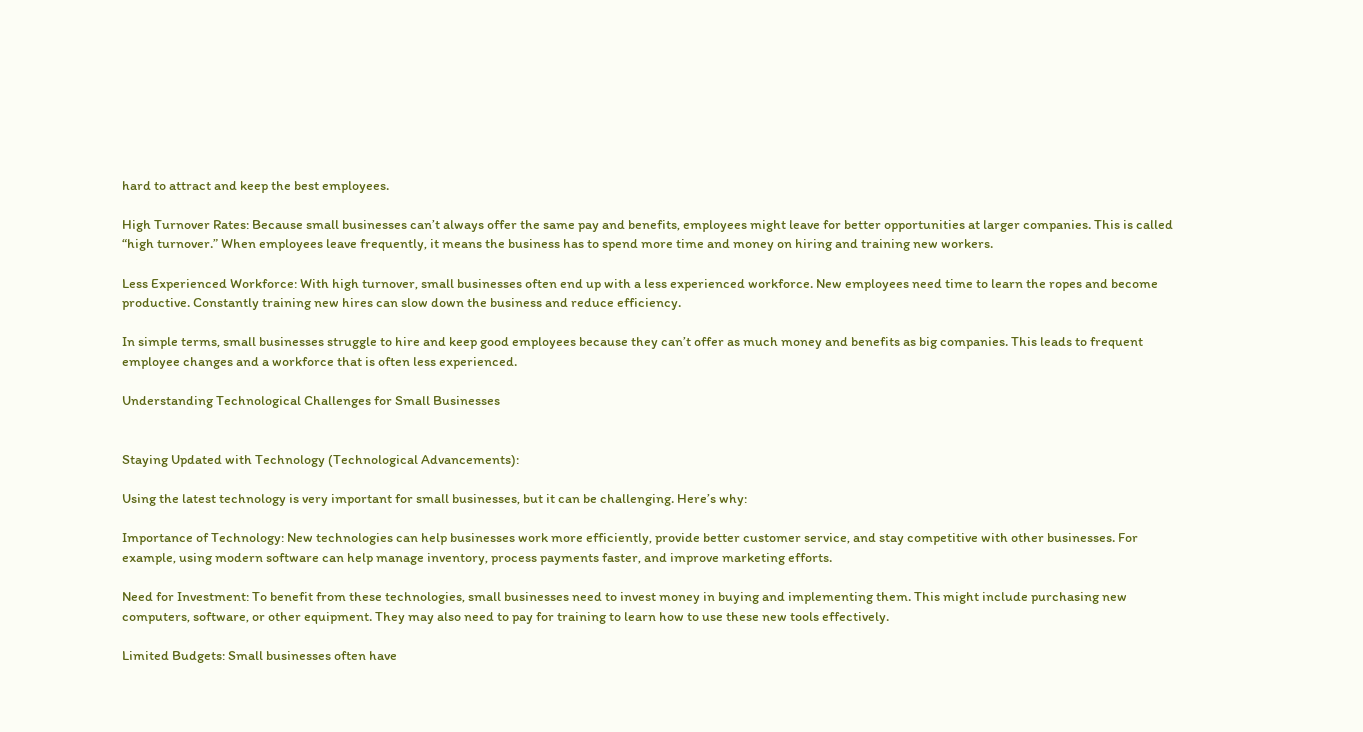hard to attract and keep the best employees.

High Turnover Rates: Because small businesses can’t always offer the same pay and benefits, employees might leave for better opportunities at larger companies. This is called “high turnover.” When employees leave frequently, it means the business has to spend more time and money on hiring and training new workers.

Less Experienced Workforce: With high turnover, small businesses often end up with a less experienced workforce. New employees need time to learn the ropes and become productive. Constantly training new hires can slow down the business and reduce efficiency.

In simple terms, small businesses struggle to hire and keep good employees because they can’t offer as much money and benefits as big companies. This leads to frequent employee changes and a workforce that is often less experienced.

Understanding Technological Challenges for Small Businesses


Staying Updated with Technology (Technological Advancements):

Using the latest technology is very important for small businesses, but it can be challenging. Here’s why:

Importance of Technology: New technologies can help businesses work more efficiently, provide better customer service, and stay competitive with other businesses. For example, using modern software can help manage inventory, process payments faster, and improve marketing efforts.

Need for Investment: To benefit from these technologies, small businesses need to invest money in buying and implementing them. This might include purchasing new computers, software, or other equipment. They may also need to pay for training to learn how to use these new tools effectively.

Limited Budgets: Small businesses often have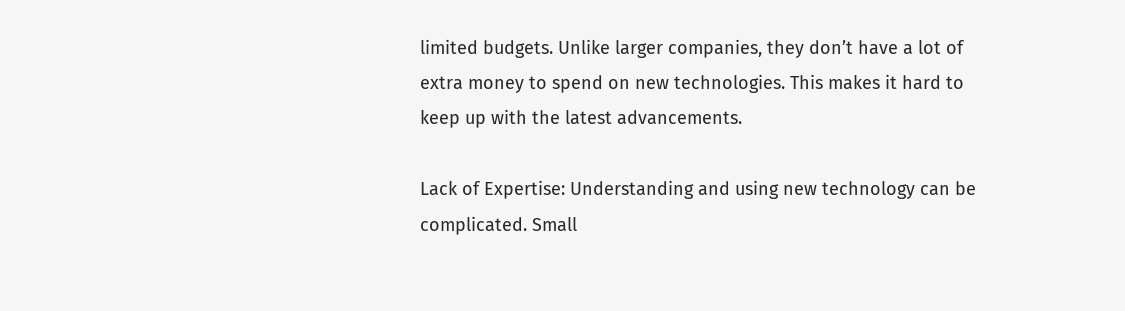limited budgets. Unlike larger companies, they don’t have a lot of extra money to spend on new technologies. This makes it hard to keep up with the latest advancements.

Lack of Expertise: Understanding and using new technology can be complicated. Small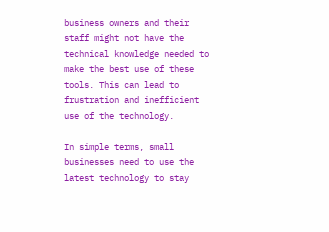business owners and their staff might not have the technical knowledge needed to make the best use of these tools. This can lead to frustration and inefficient use of the technology.

In simple terms, small businesses need to use the latest technology to stay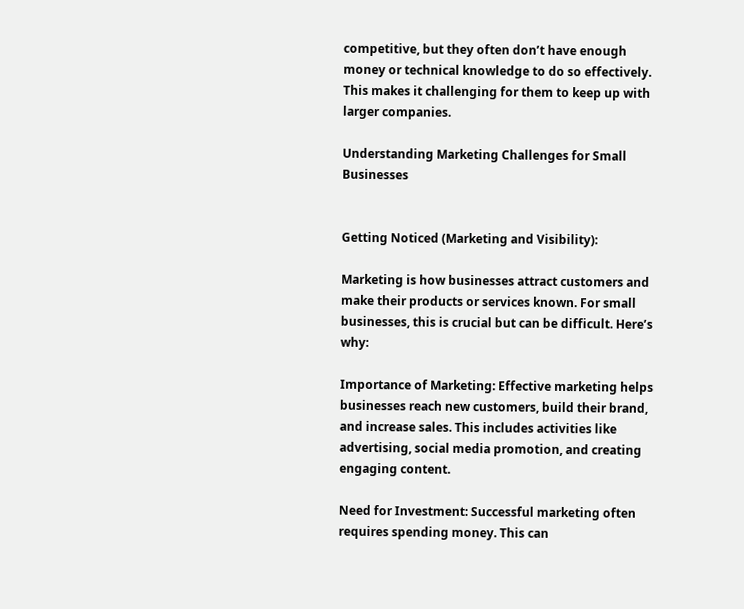competitive, but they often don’t have enough money or technical knowledge to do so effectively. This makes it challenging for them to keep up with larger companies.

Understanding Marketing Challenges for Small Businesses


Getting Noticed (Marketing and Visibility):

Marketing is how businesses attract customers and make their products or services known. For small businesses, this is crucial but can be difficult. Here’s why:

Importance of Marketing: Effective marketing helps businesses reach new customers, build their brand, and increase sales. This includes activities like advertising, social media promotion, and creating engaging content.

Need for Investment: Successful marketing often requires spending money. This can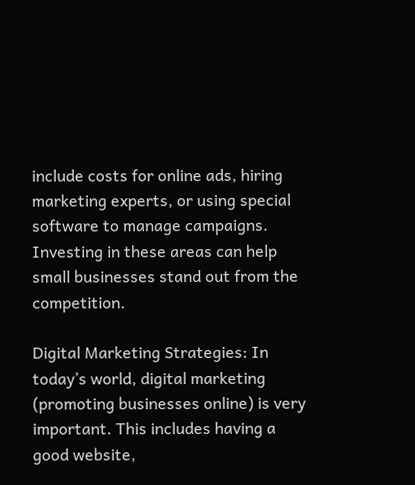include costs for online ads, hiring marketing experts, or using special software to manage campaigns. Investing in these areas can help small businesses stand out from the competition.

Digital Marketing Strategies: In today’s world, digital marketing (promoting businesses online) is very important. This includes having a good website,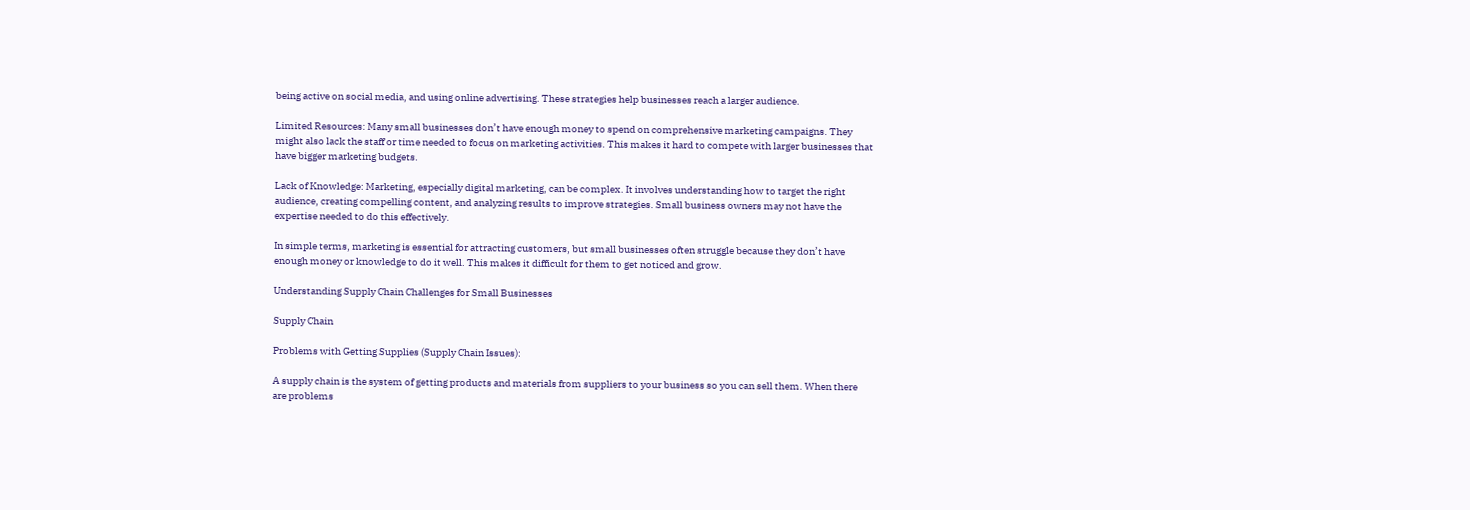being active on social media, and using online advertising. These strategies help businesses reach a larger audience.

Limited Resources: Many small businesses don’t have enough money to spend on comprehensive marketing campaigns. They might also lack the staff or time needed to focus on marketing activities. This makes it hard to compete with larger businesses that have bigger marketing budgets.

Lack of Knowledge: Marketing, especially digital marketing, can be complex. It involves understanding how to target the right audience, creating compelling content, and analyzing results to improve strategies. Small business owners may not have the expertise needed to do this effectively.

In simple terms, marketing is essential for attracting customers, but small businesses often struggle because they don’t have enough money or knowledge to do it well. This makes it difficult for them to get noticed and grow.

Understanding Supply Chain Challenges for Small Businesses

Supply Chain

Problems with Getting Supplies (Supply Chain Issues):

A supply chain is the system of getting products and materials from suppliers to your business so you can sell them. When there are problems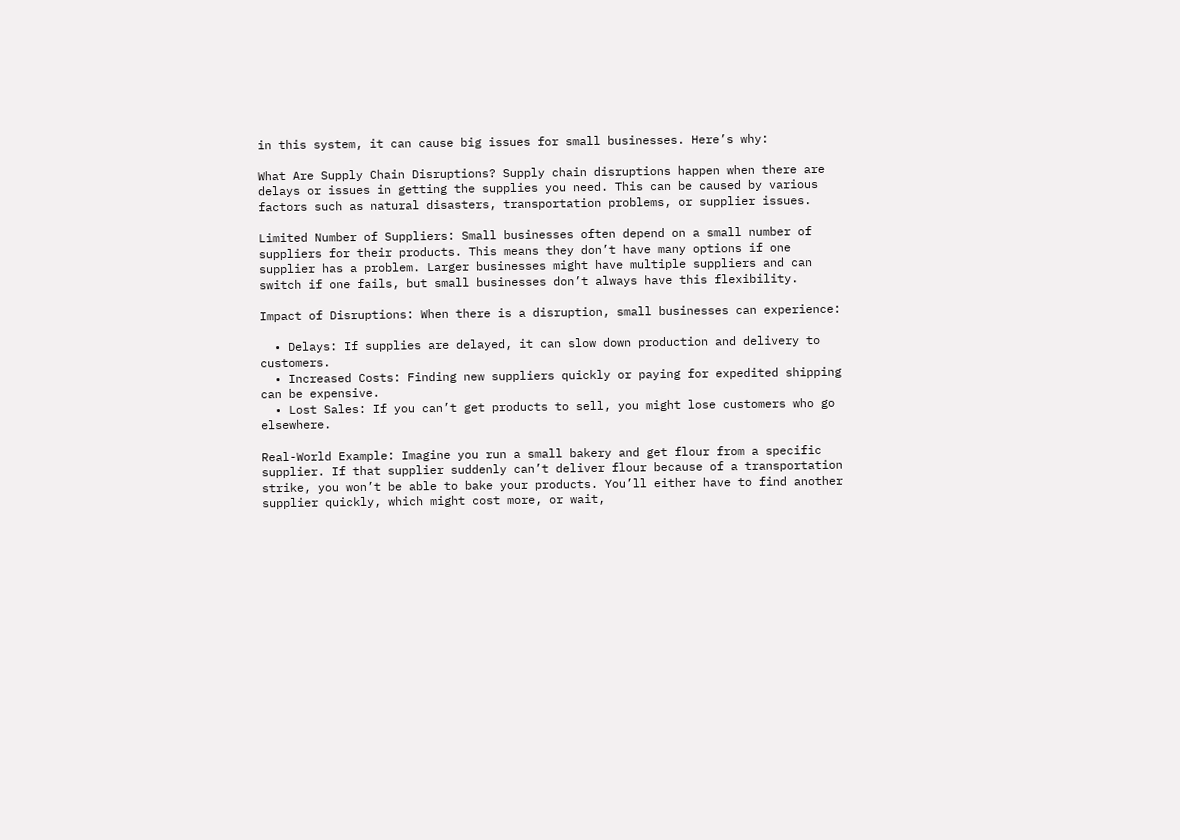in this system, it can cause big issues for small businesses. Here’s why:

What Are Supply Chain Disruptions? Supply chain disruptions happen when there are delays or issues in getting the supplies you need. This can be caused by various factors such as natural disasters, transportation problems, or supplier issues.

Limited Number of Suppliers: Small businesses often depend on a small number of suppliers for their products. This means they don’t have many options if one supplier has a problem. Larger businesses might have multiple suppliers and can switch if one fails, but small businesses don’t always have this flexibility.

Impact of Disruptions: When there is a disruption, small businesses can experience:

  • Delays: If supplies are delayed, it can slow down production and delivery to customers.
  • Increased Costs: Finding new suppliers quickly or paying for expedited shipping can be expensive.
  • Lost Sales: If you can’t get products to sell, you might lose customers who go elsewhere.

Real-World Example: Imagine you run a small bakery and get flour from a specific supplier. If that supplier suddenly can’t deliver flour because of a transportation strike, you won’t be able to bake your products. You’ll either have to find another supplier quickly, which might cost more, or wait,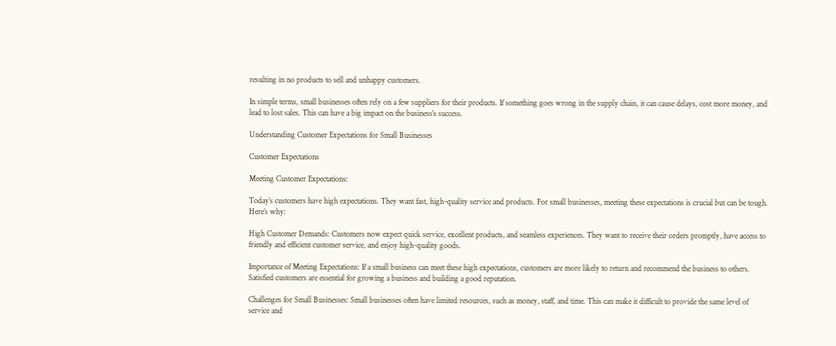resulting in no products to sell and unhappy customers.

In simple terms, small businesses often rely on a few suppliers for their products. If something goes wrong in the supply chain, it can cause delays, cost more money, and lead to lost sales. This can have a big impact on the business’s success.

Understanding Customer Expectations for Small Businesses

Customer Expectations

Meeting Customer Expectations:

Today’s customers have high expectations. They want fast, high-quality service and products. For small businesses, meeting these expectations is crucial but can be tough. Here’s why:

High Customer Demands: Customers now expect quick service, excellent products, and seamless experiences. They want to receive their orders promptly, have access to friendly and efficient customer service, and enjoy high-quality goods.

Importance of Meeting Expectations: If a small business can meet these high expectations, customers are more likely to return and recommend the business to others. Satisfied customers are essential for growing a business and building a good reputation.

Challenges for Small Businesses: Small businesses often have limited resources, such as money, staff, and time. This can make it difficult to provide the same level of service and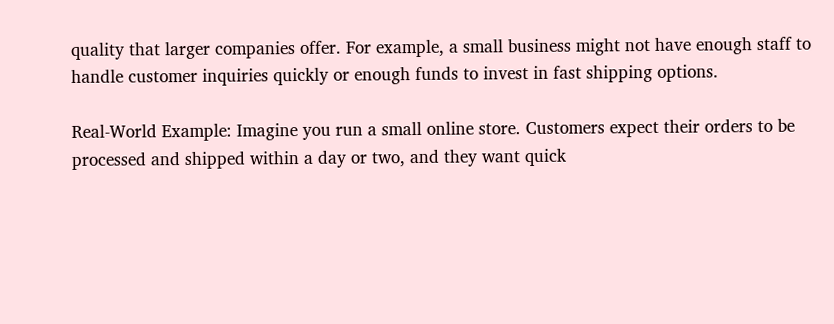quality that larger companies offer. For example, a small business might not have enough staff to handle customer inquiries quickly or enough funds to invest in fast shipping options.

Real-World Example: Imagine you run a small online store. Customers expect their orders to be processed and shipped within a day or two, and they want quick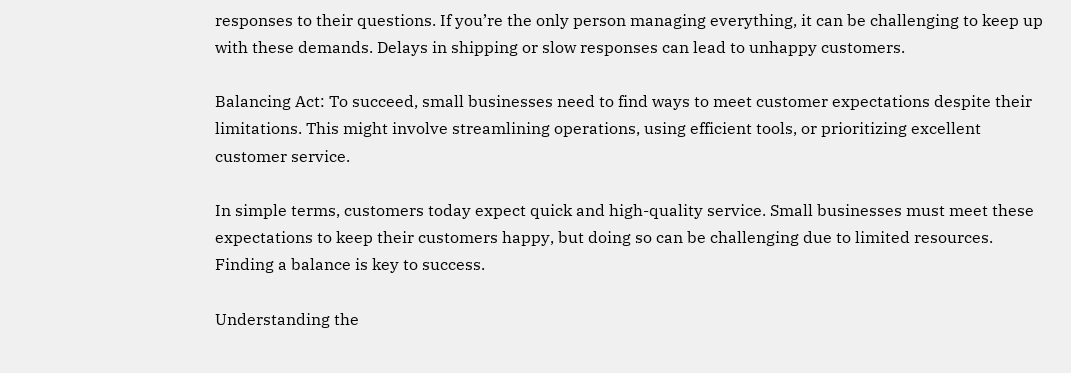responses to their questions. If you’re the only person managing everything, it can be challenging to keep up with these demands. Delays in shipping or slow responses can lead to unhappy customers.

Balancing Act: To succeed, small businesses need to find ways to meet customer expectations despite their limitations. This might involve streamlining operations, using efficient tools, or prioritizing excellent customer service.

In simple terms, customers today expect quick and high-quality service. Small businesses must meet these expectations to keep their customers happy, but doing so can be challenging due to limited resources. Finding a balance is key to success.

Understanding the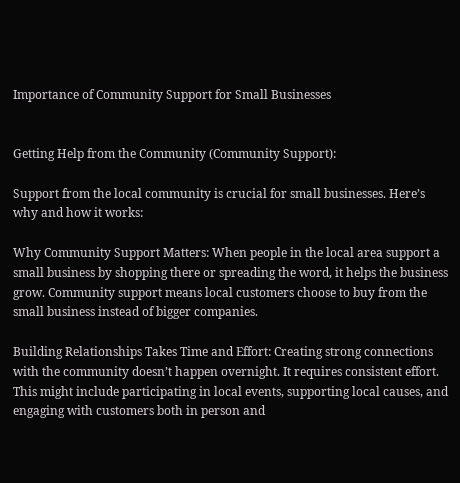Importance of Community Support for Small Businesses


Getting Help from the Community (Community Support):

Support from the local community is crucial for small businesses. Here’s why and how it works:

Why Community Support Matters: When people in the local area support a small business by shopping there or spreading the word, it helps the business grow. Community support means local customers choose to buy from the small business instead of bigger companies.

Building Relationships Takes Time and Effort: Creating strong connections with the community doesn’t happen overnight. It requires consistent effort. This might include participating in local events, supporting local causes, and engaging with customers both in person and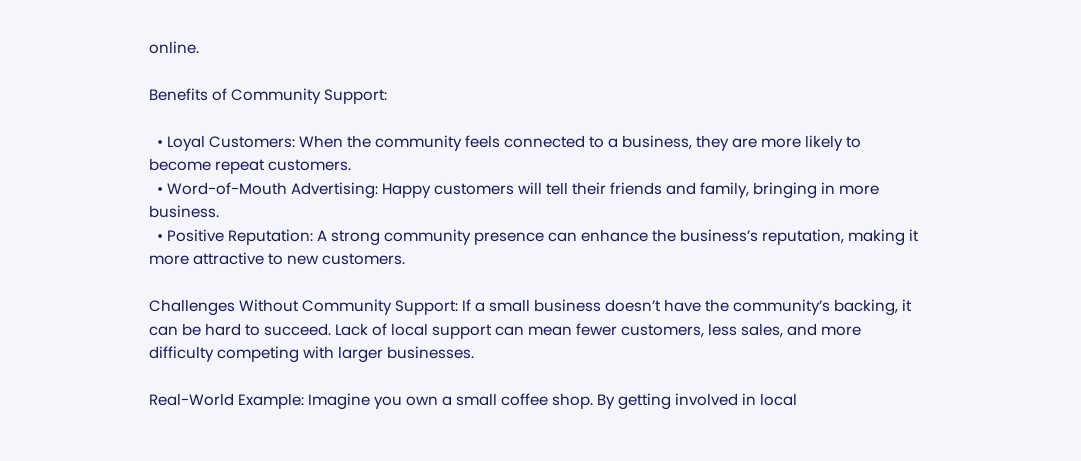online.

Benefits of Community Support:

  • Loyal Customers: When the community feels connected to a business, they are more likely to become repeat customers.
  • Word-of-Mouth Advertising: Happy customers will tell their friends and family, bringing in more business.
  • Positive Reputation: A strong community presence can enhance the business’s reputation, making it more attractive to new customers.

Challenges Without Community Support: If a small business doesn’t have the community’s backing, it can be hard to succeed. Lack of local support can mean fewer customers, less sales, and more difficulty competing with larger businesses.

Real-World Example: Imagine you own a small coffee shop. By getting involved in local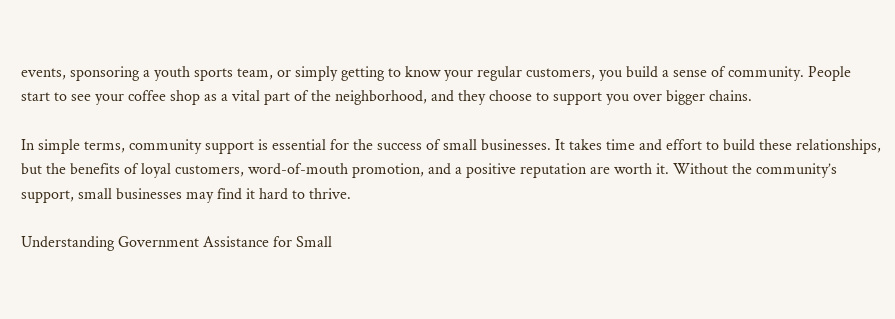events, sponsoring a youth sports team, or simply getting to know your regular customers, you build a sense of community. People start to see your coffee shop as a vital part of the neighborhood, and they choose to support you over bigger chains.

In simple terms, community support is essential for the success of small businesses. It takes time and effort to build these relationships, but the benefits of loyal customers, word-of-mouth promotion, and a positive reputation are worth it. Without the community’s support, small businesses may find it hard to thrive.

Understanding Government Assistance for Small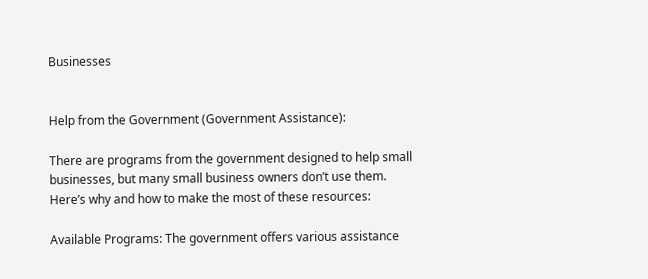Businesses


Help from the Government (Government Assistance):

There are programs from the government designed to help small businesses, but many small business owners don’t use them. Here’s why and how to make the most of these resources:

Available Programs: The government offers various assistance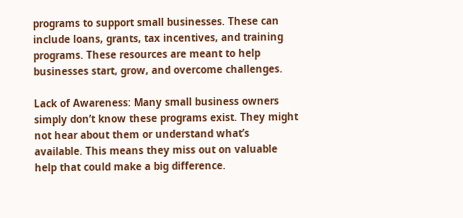programs to support small businesses. These can include loans, grants, tax incentives, and training programs. These resources are meant to help businesses start, grow, and overcome challenges.

Lack of Awareness: Many small business owners simply don’t know these programs exist. They might not hear about them or understand what’s available. This means they miss out on valuable help that could make a big difference.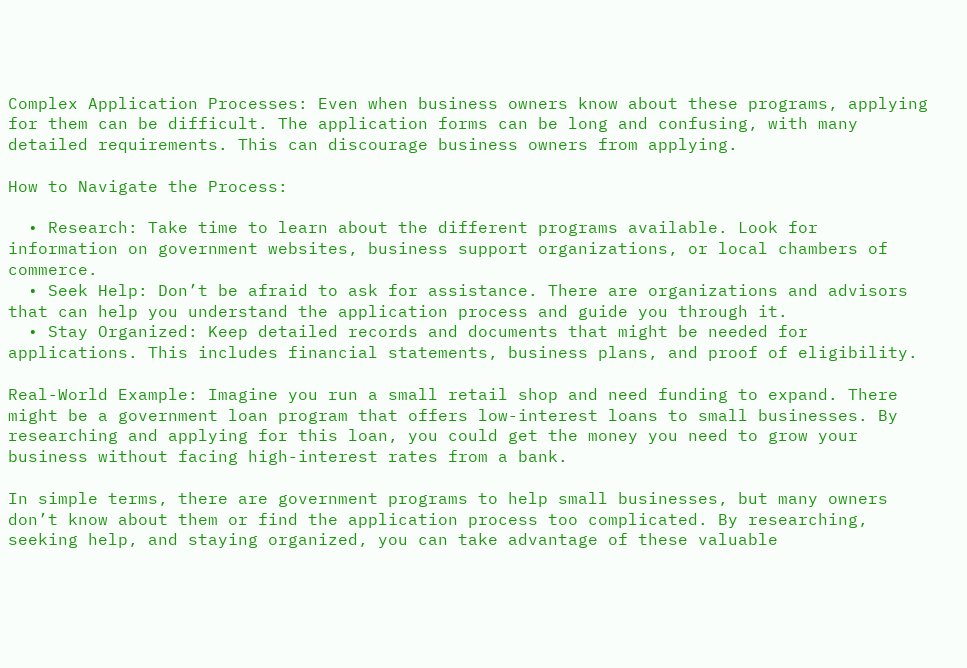Complex Application Processes: Even when business owners know about these programs, applying for them can be difficult. The application forms can be long and confusing, with many detailed requirements. This can discourage business owners from applying.

How to Navigate the Process:

  • Research: Take time to learn about the different programs available. Look for information on government websites, business support organizations, or local chambers of commerce.
  • Seek Help: Don’t be afraid to ask for assistance. There are organizations and advisors that can help you understand the application process and guide you through it.
  • Stay Organized: Keep detailed records and documents that might be needed for applications. This includes financial statements, business plans, and proof of eligibility.

Real-World Example: Imagine you run a small retail shop and need funding to expand. There might be a government loan program that offers low-interest loans to small businesses. By researching and applying for this loan, you could get the money you need to grow your business without facing high-interest rates from a bank.

In simple terms, there are government programs to help small businesses, but many owners don’t know about them or find the application process too complicated. By researching, seeking help, and staying organized, you can take advantage of these valuable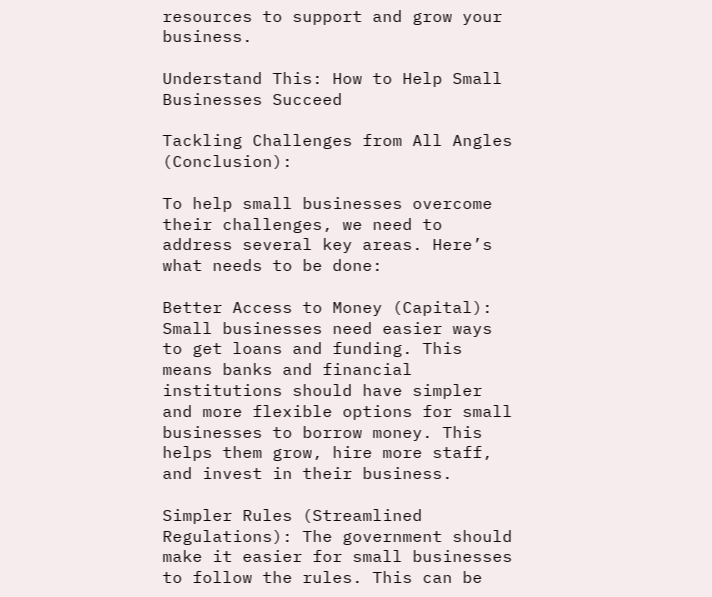resources to support and grow your business.

Understand This: How to Help Small Businesses Succeed

Tackling Challenges from All Angles (Conclusion):

To help small businesses overcome their challenges, we need to address several key areas. Here’s what needs to be done:

Better Access to Money (Capital): Small businesses need easier ways to get loans and funding. This means banks and financial institutions should have simpler and more flexible options for small businesses to borrow money. This helps them grow, hire more staff, and invest in their business.

Simpler Rules (Streamlined Regulations): The government should make it easier for small businesses to follow the rules. This can be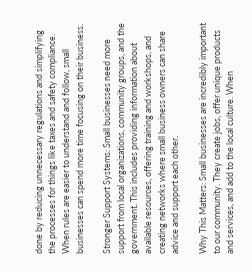done by reducing unnecessary regulations and simplifying the processes for things like taxes and safety compliance. When rules are easier to understand and follow, small businesses can spend more time focusing on their business.

Stronger Support Systems: Small businesses need more support from local organizations, community groups, and the government. This includes providing information about available resources, offering training and workshops, and creating networks where small business owners can share advice and support each other.

Why This Matters: Small businesses are incredibly important to our community. They create jobs, offer unique products and services, and add to the local culture. When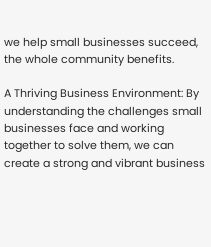we help small businesses succeed, the whole community benefits.

A Thriving Business Environment: By understanding the challenges small businesses face and working together to solve them, we can create a strong and vibrant business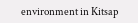environment in Kitsap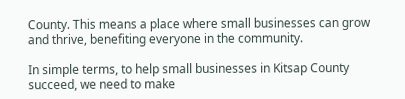County. This means a place where small businesses can grow and thrive, benefiting everyone in the community.

In simple terms, to help small businesses in Kitsap County succeed, we need to make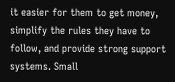it easier for them to get money, simplify the rules they have to follow, and provide strong support systems. Small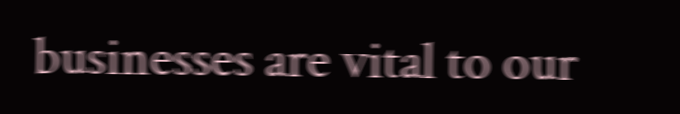businesses are vital to our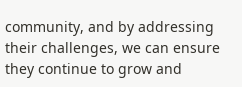community, and by addressing their challenges, we can ensure they continue to grow and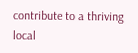contribute to a thriving local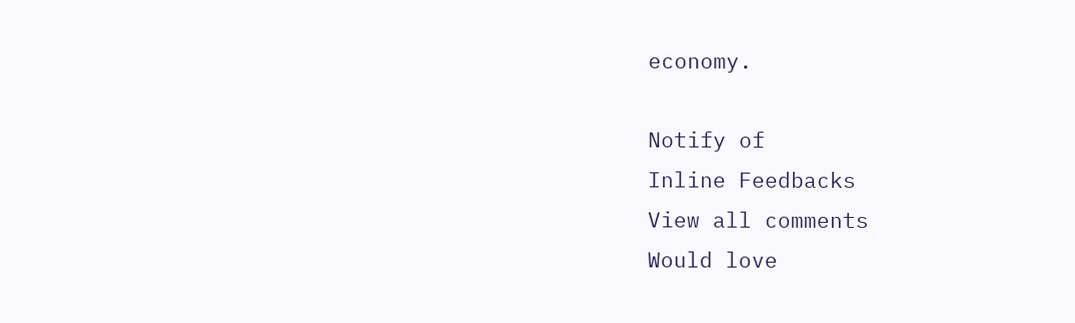economy.

Notify of
Inline Feedbacks
View all comments
Would love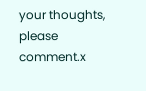your thoughts, please comment.x